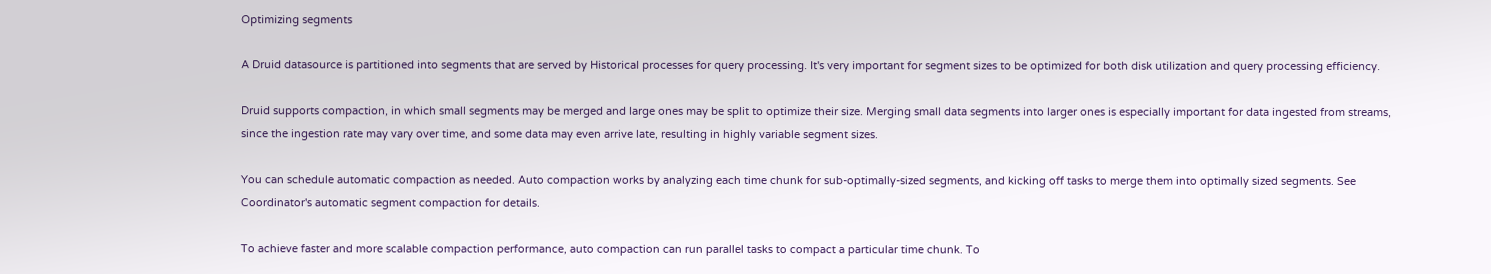Optimizing segments

A Druid datasource is partitioned into segments that are served by Historical processes for query processing. It's very important for segment sizes to be optimized for both disk utilization and query processing efficiency.

Druid supports compaction, in which small segments may be merged and large ones may be split to optimize their size. Merging small data segments into larger ones is especially important for data ingested from streams, since the ingestion rate may vary over time, and some data may even arrive late, resulting in highly variable segment sizes.

You can schedule automatic compaction as needed. Auto compaction works by analyzing each time chunk for sub-optimally-sized segments, and kicking off tasks to merge them into optimally sized segments. See Coordinator's automatic segment compaction for details.

To achieve faster and more scalable compaction performance, auto compaction can run parallel tasks to compact a particular time chunk. To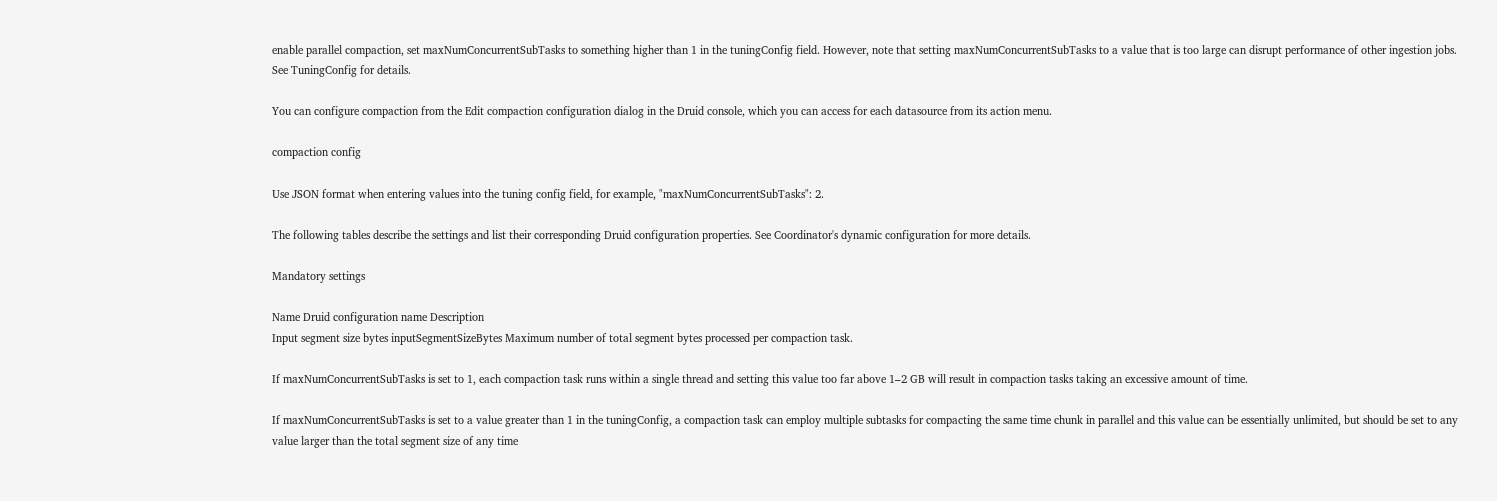enable parallel compaction, set maxNumConcurrentSubTasks to something higher than 1 in the tuningConfig field. However, note that setting maxNumConcurrentSubTasks to a value that is too large can disrupt performance of other ingestion jobs. See TuningConfig for details.

You can configure compaction from the Edit compaction configuration dialog in the Druid console, which you can access for each datasource from its action menu.

compaction config

Use JSON format when entering values into the tuning config field, for example, "maxNumConcurrentSubTasks": 2.

The following tables describe the settings and list their corresponding Druid configuration properties. See Coordinator's dynamic configuration for more details.

Mandatory settings

Name Druid configuration name Description
Input segment size bytes inputSegmentSizeBytes Maximum number of total segment bytes processed per compaction task.

If maxNumConcurrentSubTasks is set to 1, each compaction task runs within a single thread and setting this value too far above 1–2 GB will result in compaction tasks taking an excessive amount of time.

If maxNumConcurrentSubTasks is set to a value greater than 1 in the tuningConfig, a compaction task can employ multiple subtasks for compacting the same time chunk in parallel and this value can be essentially unlimited, but should be set to any value larger than the total segment size of any time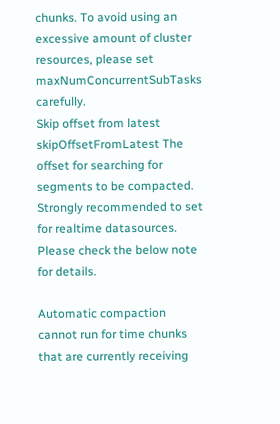chunks. To avoid using an excessive amount of cluster resources, please set maxNumConcurrentSubTasks carefully.
Skip offset from latest skipOffsetFromLatest The offset for searching for segments to be compacted. Strongly recommended to set for realtime datasources. Please check the below note for details.

Automatic compaction cannot run for time chunks that are currently receiving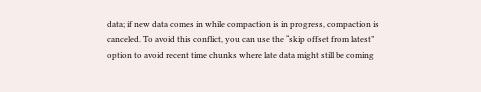data; if new data comes in while compaction is in progress, compaction is canceled. To avoid this conflict, you can use the “skip offset from latest” option to avoid recent time chunks where late data might still be coming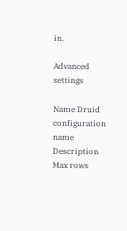in.

Advanced settings

Name Druid configuration name Description
Max rows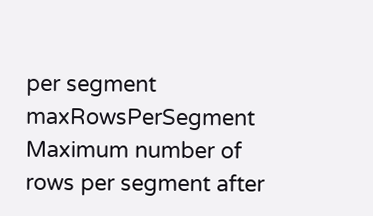per segment maxRowsPerSegment Maximum number of rows per segment after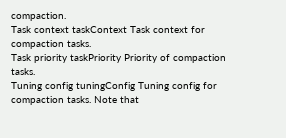compaction.
Task context taskContext Task context for compaction tasks.
Task priority taskPriority Priority of compaction tasks.
Tuning config tuningConfig Tuning config for compaction tasks. Note that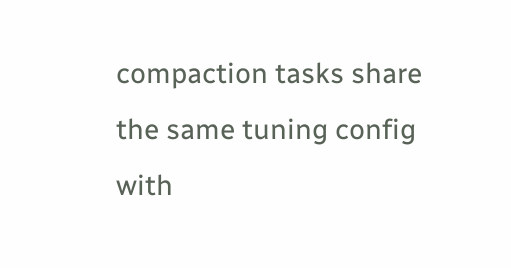compaction tasks share the same tuning config with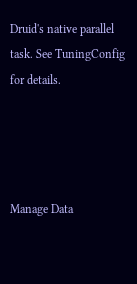Druid's native parallel task. See TuningConfig for details.




Manage Data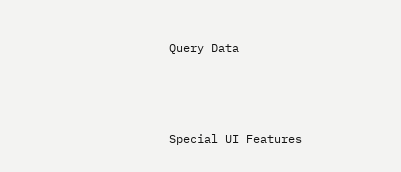Query Data



Special UI Features